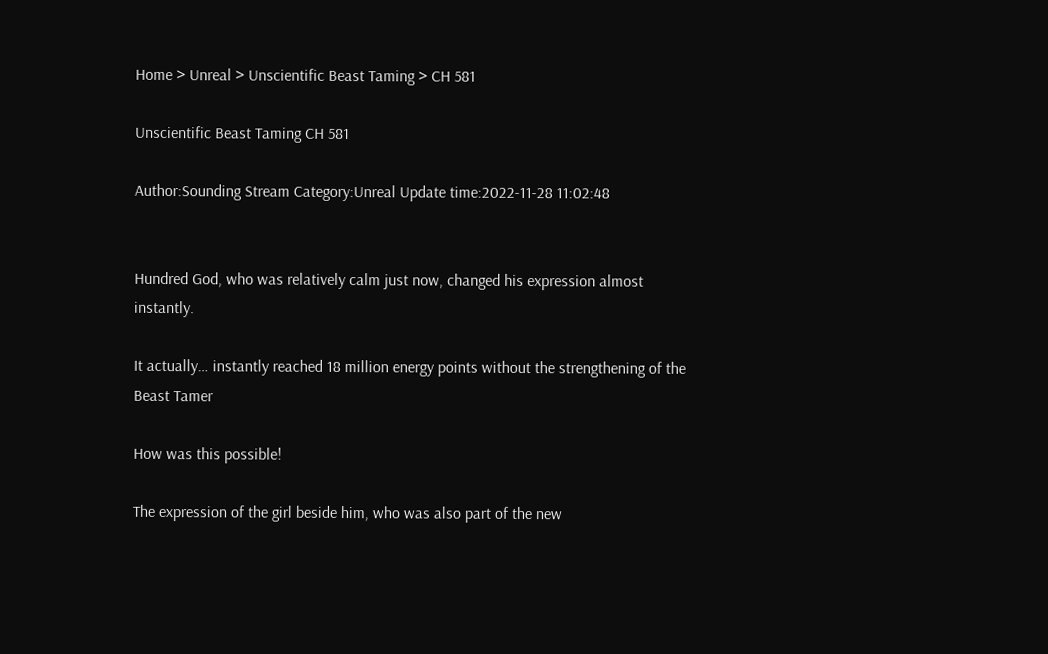Home > Unreal > Unscientific Beast Taming > CH 581

Unscientific Beast Taming CH 581

Author:Sounding Stream Category:Unreal Update time:2022-11-28 11:02:48


Hundred God, who was relatively calm just now, changed his expression almost instantly.

It actually… instantly reached 18 million energy points without the strengthening of the Beast Tamer

How was this possible!

The expression of the girl beside him, who was also part of the new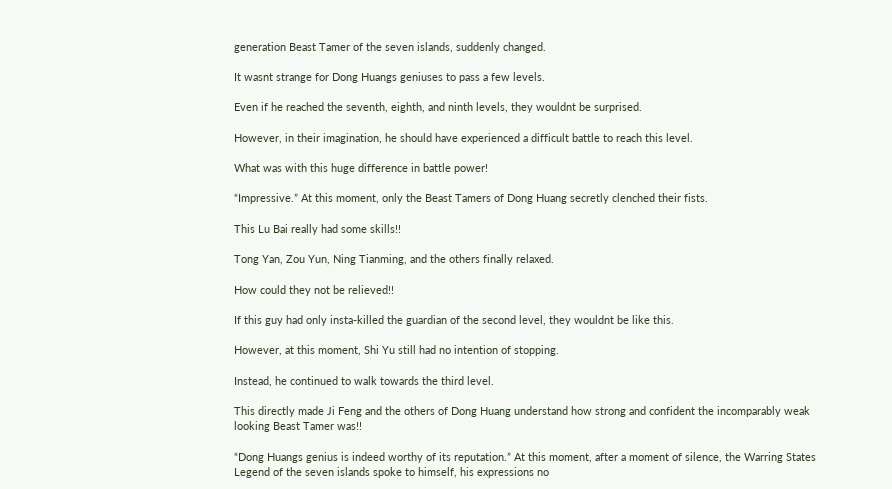generation Beast Tamer of the seven islands, suddenly changed.

It wasnt strange for Dong Huangs geniuses to pass a few levels.

Even if he reached the seventh, eighth, and ninth levels, they wouldnt be surprised.

However, in their imagination, he should have experienced a difficult battle to reach this level.

What was with this huge difference in battle power!

“Impressive.” At this moment, only the Beast Tamers of Dong Huang secretly clenched their fists.

This Lu Bai really had some skills!!

Tong Yan, Zou Yun, Ning Tianming, and the others finally relaxed.

How could they not be relieved!!

If this guy had only insta-killed the guardian of the second level, they wouldnt be like this.

However, at this moment, Shi Yu still had no intention of stopping.

Instead, he continued to walk towards the third level.

This directly made Ji Feng and the others of Dong Huang understand how strong and confident the incomparably weak looking Beast Tamer was!!

“Dong Huangs genius is indeed worthy of its reputation.” At this moment, after a moment of silence, the Warring States Legend of the seven islands spoke to himself, his expressions no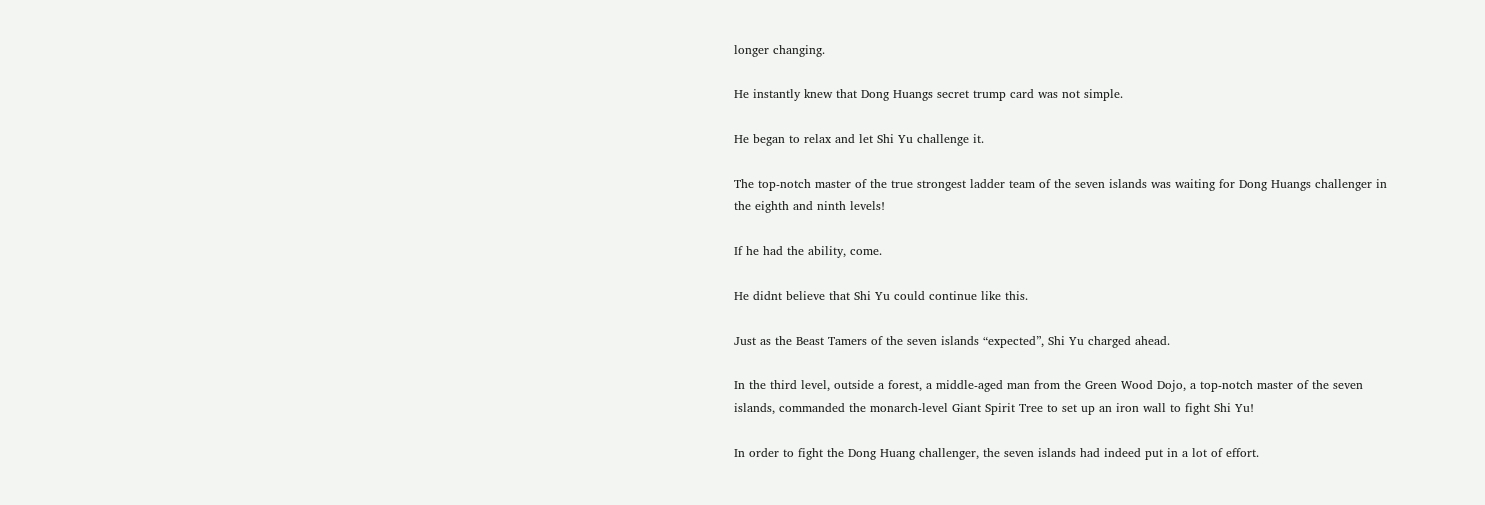longer changing.

He instantly knew that Dong Huangs secret trump card was not simple.

He began to relax and let Shi Yu challenge it.

The top-notch master of the true strongest ladder team of the seven islands was waiting for Dong Huangs challenger in the eighth and ninth levels!

If he had the ability, come.

He didnt believe that Shi Yu could continue like this.

Just as the Beast Tamers of the seven islands “expected”, Shi Yu charged ahead.

In the third level, outside a forest, a middle-aged man from the Green Wood Dojo, a top-notch master of the seven islands, commanded the monarch-level Giant Spirit Tree to set up an iron wall to fight Shi Yu!

In order to fight the Dong Huang challenger, the seven islands had indeed put in a lot of effort.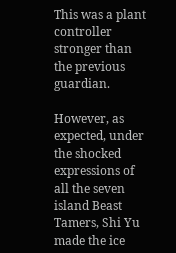This was a plant controller stronger than the previous guardian.

However, as expected, under the shocked expressions of all the seven island Beast Tamers, Shi Yu made the ice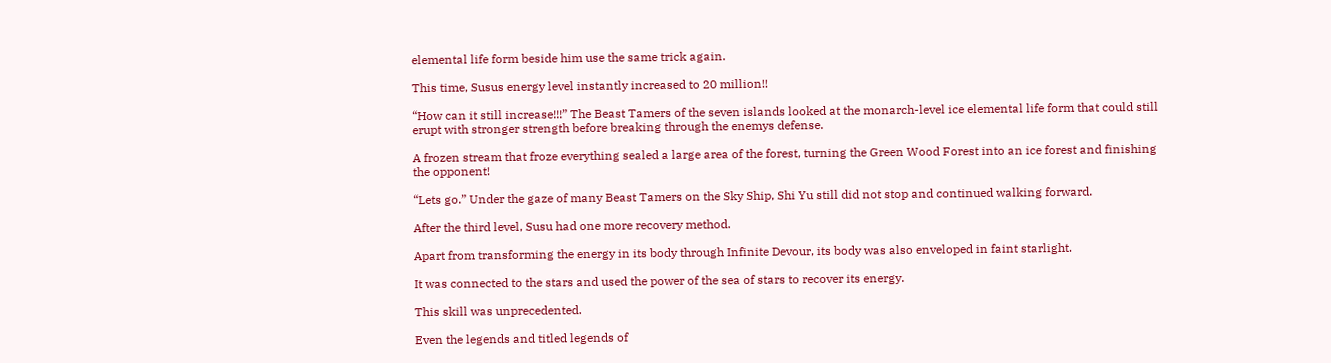elemental life form beside him use the same trick again.

This time, Susus energy level instantly increased to 20 million!!

“How can it still increase!!!” The Beast Tamers of the seven islands looked at the monarch-level ice elemental life form that could still erupt with stronger strength before breaking through the enemys defense.

A frozen stream that froze everything sealed a large area of the forest, turning the Green Wood Forest into an ice forest and finishing the opponent!

“Lets go.” Under the gaze of many Beast Tamers on the Sky Ship, Shi Yu still did not stop and continued walking forward.

After the third level, Susu had one more recovery method.

Apart from transforming the energy in its body through Infinite Devour, its body was also enveloped in faint starlight.

It was connected to the stars and used the power of the sea of stars to recover its energy.

This skill was unprecedented.

Even the legends and titled legends of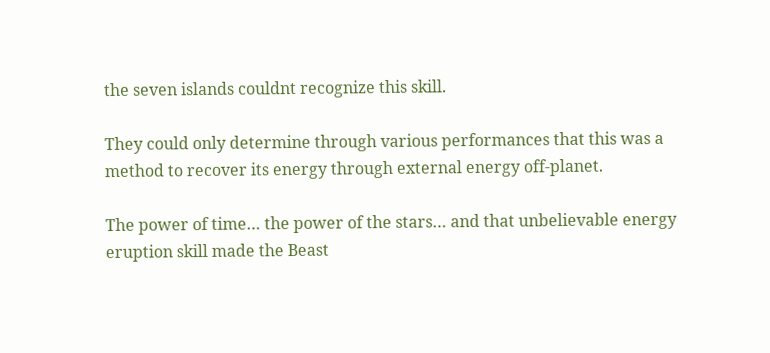the seven islands couldnt recognize this skill.

They could only determine through various performances that this was a method to recover its energy through external energy off-planet.

The power of time… the power of the stars… and that unbelievable energy eruption skill made the Beast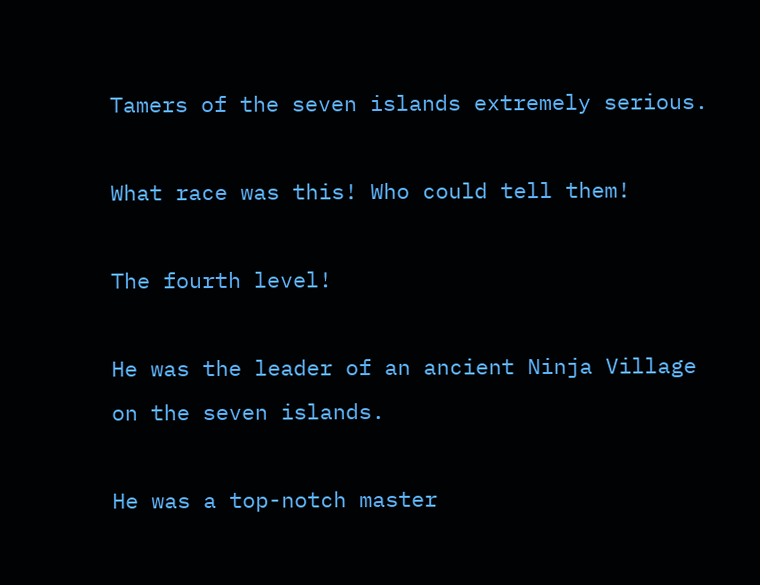Tamers of the seven islands extremely serious.

What race was this! Who could tell them!

The fourth level!

He was the leader of an ancient Ninja Village on the seven islands.

He was a top-notch master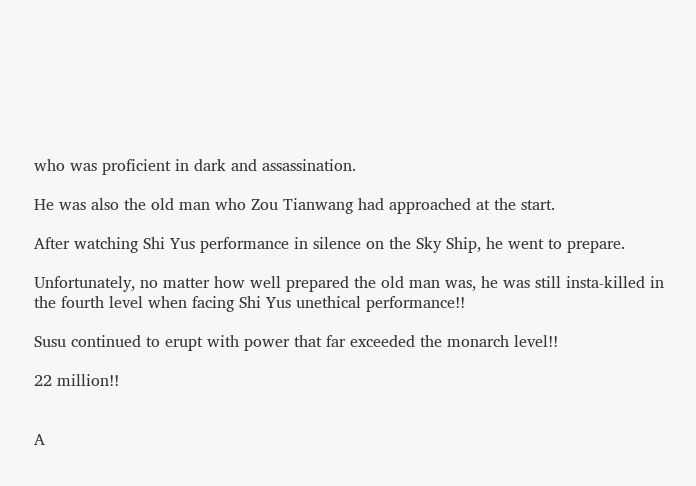who was proficient in dark and assassination.

He was also the old man who Zou Tianwang had approached at the start.

After watching Shi Yus performance in silence on the Sky Ship, he went to prepare.

Unfortunately, no matter how well prepared the old man was, he was still insta-killed in the fourth level when facing Shi Yus unethical performance!!

Susu continued to erupt with power that far exceeded the monarch level!!

22 million!!


A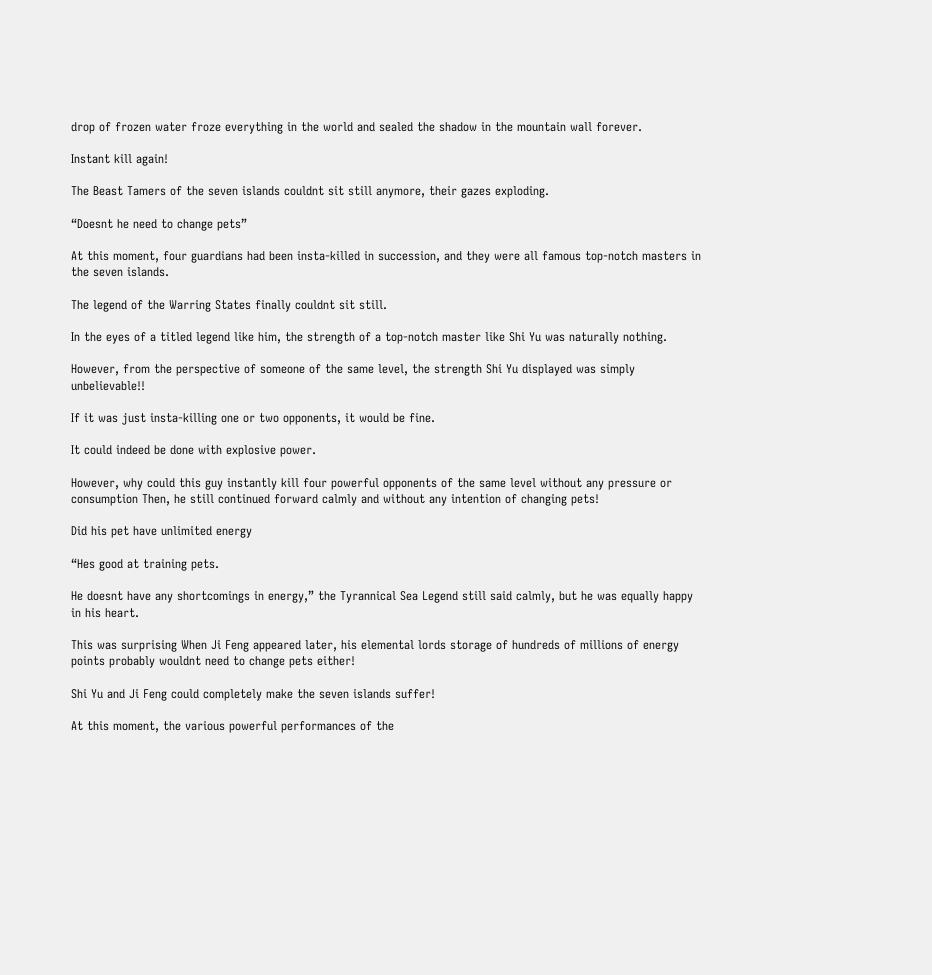drop of frozen water froze everything in the world and sealed the shadow in the mountain wall forever.

Instant kill again!

The Beast Tamers of the seven islands couldnt sit still anymore, their gazes exploding.

“Doesnt he need to change pets”

At this moment, four guardians had been insta-killed in succession, and they were all famous top-notch masters in the seven islands.

The legend of the Warring States finally couldnt sit still.

In the eyes of a titled legend like him, the strength of a top-notch master like Shi Yu was naturally nothing.

However, from the perspective of someone of the same level, the strength Shi Yu displayed was simply unbelievable!!

If it was just insta-killing one or two opponents, it would be fine.

It could indeed be done with explosive power.

However, why could this guy instantly kill four powerful opponents of the same level without any pressure or consumption Then, he still continued forward calmly and without any intention of changing pets!

Did his pet have unlimited energy

“Hes good at training pets.

He doesnt have any shortcomings in energy,” the Tyrannical Sea Legend still said calmly, but he was equally happy in his heart.

This was surprising When Ji Feng appeared later, his elemental lords storage of hundreds of millions of energy points probably wouldnt need to change pets either!

Shi Yu and Ji Feng could completely make the seven islands suffer!

At this moment, the various powerful performances of the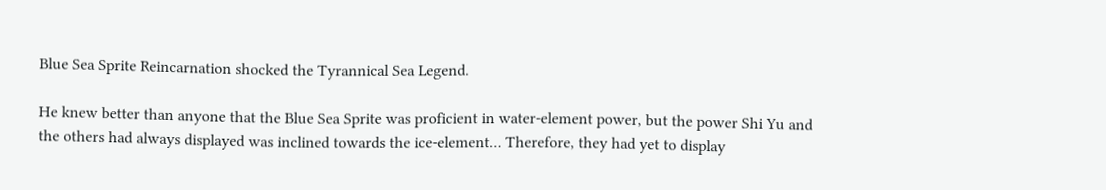Blue Sea Sprite Reincarnation shocked the Tyrannical Sea Legend.

He knew better than anyone that the Blue Sea Sprite was proficient in water-element power, but the power Shi Yu and the others had always displayed was inclined towards the ice-element… Therefore, they had yet to display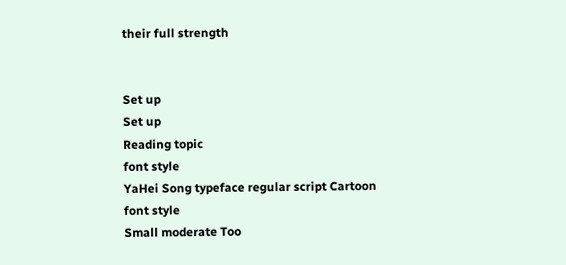their full strength


Set up
Set up
Reading topic
font style
YaHei Song typeface regular script Cartoon
font style
Small moderate Too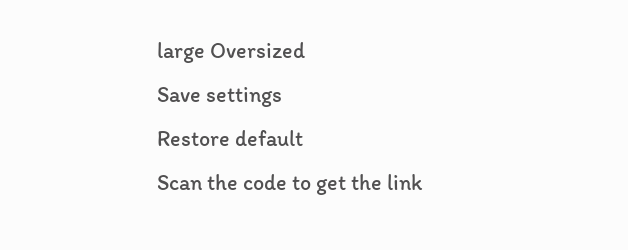large Oversized
Save settings
Restore default
Scan the code to get the link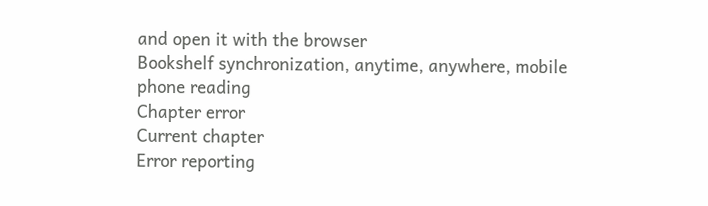and open it with the browser
Bookshelf synchronization, anytime, anywhere, mobile phone reading
Chapter error
Current chapter
Error reporting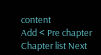content
Add < Pre chapter Chapter list Next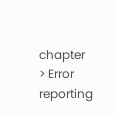chapter > Error reporting